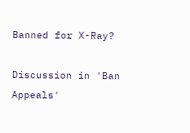Banned for X-Ray?

Discussion in 'Ban Appeals'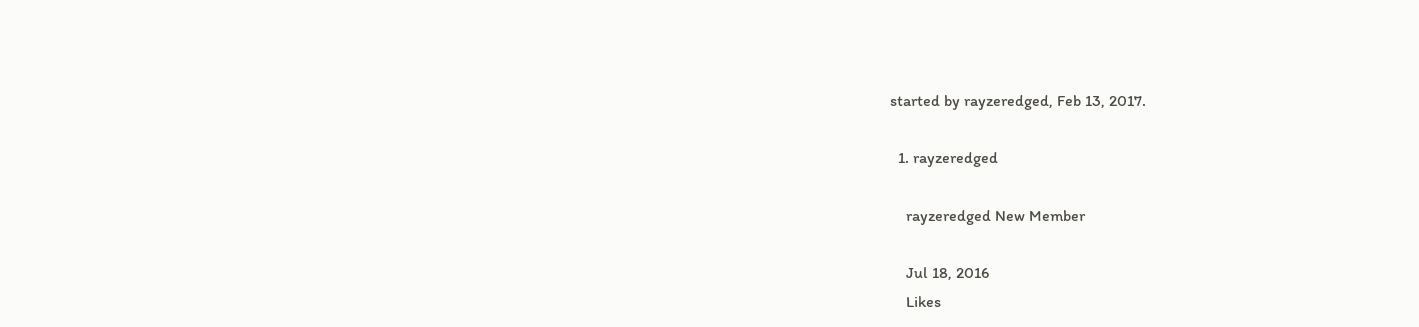started by rayzeredged, Feb 13, 2017.

  1. rayzeredged

    rayzeredged New Member

    Jul 18, 2016
    Likes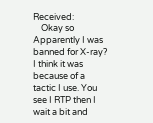Received:
    Okay so Apparently I was banned for X-ray? I think it was because of a tactic I use. You see I RTP then I wait a bit and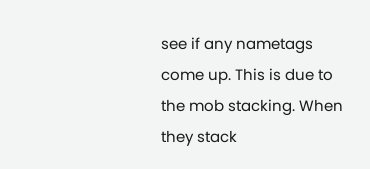see if any nametags come up. This is due to the mob stacking. When they stack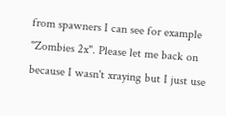from spawners I can see for example "Zombies 2x". Please let me back on because I wasn't xraying but I just use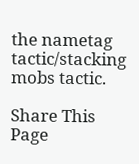the nametag tactic/stacking mobs tactic.

Share This Page